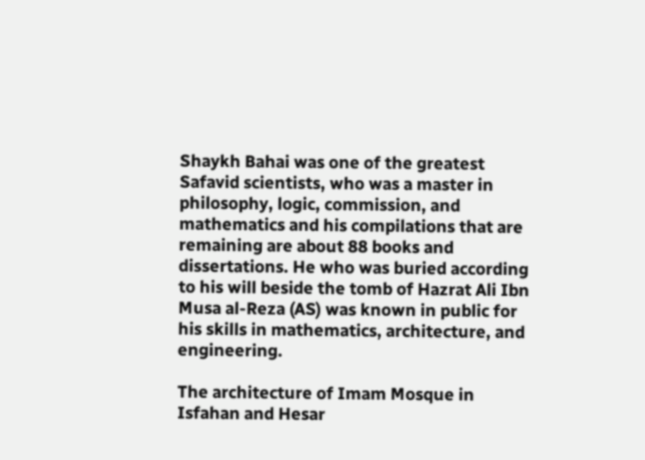Shaykh Bahai was one of the greatest Safavid scientists, who was a master in philosophy, logic, commission, and mathematics and his compilations that are remaining are about 88 books and dissertations. He who was buried according to his will beside the tomb of Hazrat Ali Ibn Musa al-Reza (AS) was known in public for his skills in mathematics, architecture, and engineering.

The architecture of Imam Mosque in Isfahan and Hesar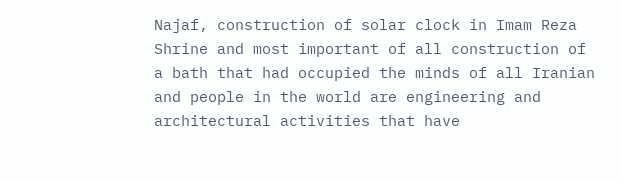Najaf, construction of solar clock in Imam Reza Shrine and most important of all construction of a bath that had occupied the minds of all Iranian and people in the world are engineering and architectural activities that have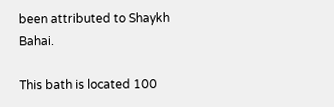been attributed to Shaykh Bahai.

This bath is located 100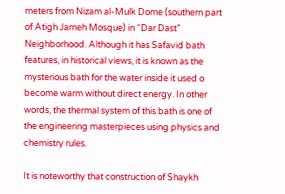meters from Nizam al-Mulk Dome (southern part of Atigh Jameh Mosque) in “Dar Dast” Neighborhood. Although it has Safavid bath features, in historical views, it is known as the mysterious bath for the water inside it used o become warm without direct energy. In other words, the thermal system of this bath is one of the engineering masterpieces using physics and chemistry rules.

It is noteworthy that construction of Shaykh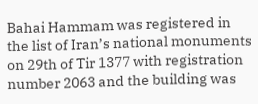Bahai Hammam was registered in the list of Iran’s national monuments on 29th of Tir 1377 with registration number 2063 and the building was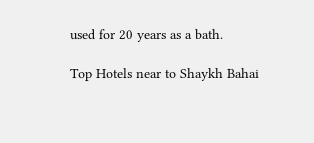used for 20 years as a bath.

Top Hotels near to Shaykh Bahai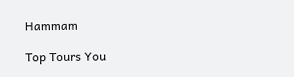Hammam

Top Tours You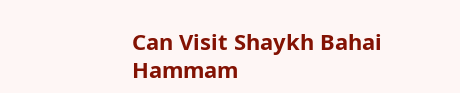Can Visit Shaykh Bahai Hammam